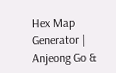Hex Map Generator | Anjeong Go &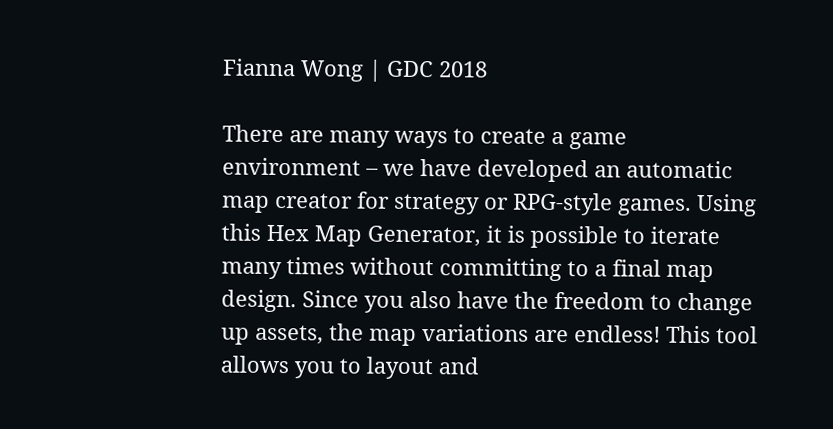Fianna Wong | GDC 2018

There are many ways to create a game environment – we have developed an automatic map creator for strategy or RPG-style games. Using this Hex Map Generator, it is possible to iterate many times without committing to a final map design. Since you also have the freedom to change up assets, the map variations are endless! This tool allows you to layout and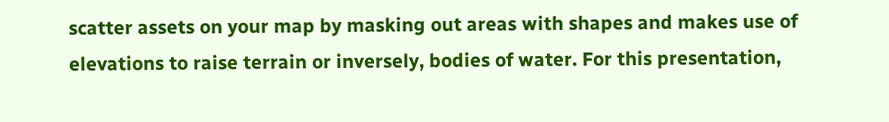scatter assets on your map by masking out areas with shapes and makes use of elevations to raise terrain or inversely, bodies of water. For this presentation,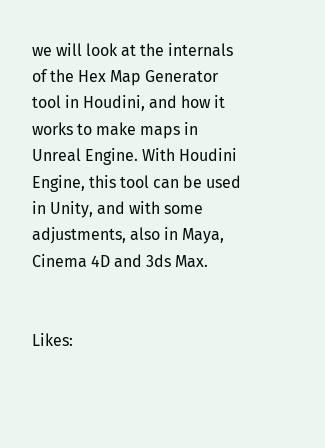we will look at the internals of the Hex Map Generator tool in Houdini, and how it works to make maps in Unreal Engine. With Houdini Engine, this tool can be used in Unity, and with some adjustments, also in Maya, Cinema 4D and 3ds Max.


Likes: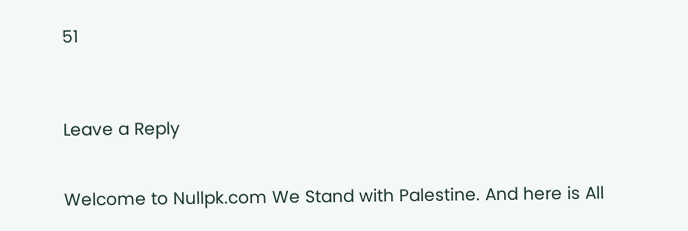51



Leave a Reply


Welcome to Nullpk.com We Stand with Palestine. And here is All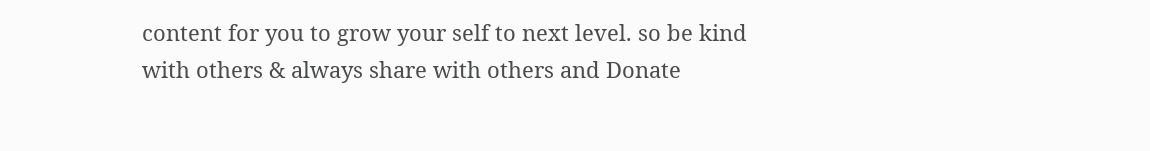content for you to grow your self to next level. so be kind with others & always share with others and Donate